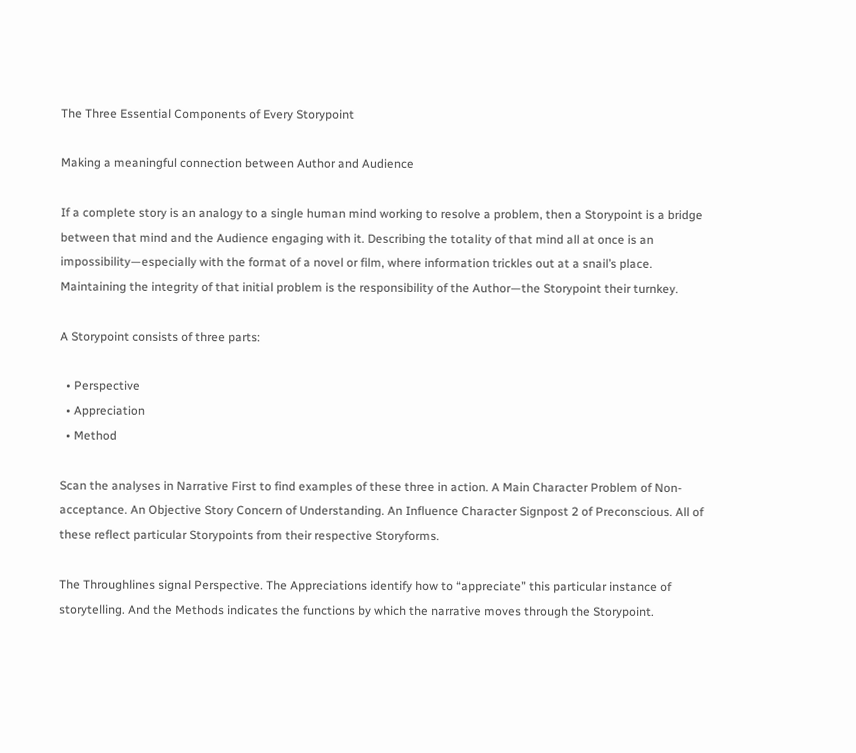The Three Essential Components of Every Storypoint

Making a meaningful connection between Author and Audience

If a complete story is an analogy to a single human mind working to resolve a problem, then a Storypoint is a bridge between that mind and the Audience engaging with it. Describing the totality of that mind all at once is an impossibility—especially with the format of a novel or film, where information trickles out at a snail’s place. Maintaining the integrity of that initial problem is the responsibility of the Author—the Storypoint their turnkey.

A Storypoint consists of three parts:

  • Perspective
  • Appreciation
  • Method

Scan the analyses in Narrative First to find examples of these three in action. A Main Character Problem of Non-acceptance. An Objective Story Concern of Understanding. An Influence Character Signpost 2 of Preconscious. All of these reflect particular Storypoints from their respective Storyforms.

The Throughlines signal Perspective. The Appreciations identify how to “appreciate” this particular instance of storytelling. And the Methods indicates the functions by which the narrative moves through the Storypoint.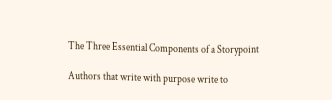The Three Essential Components of a Storypoint

Authors that write with purpose write to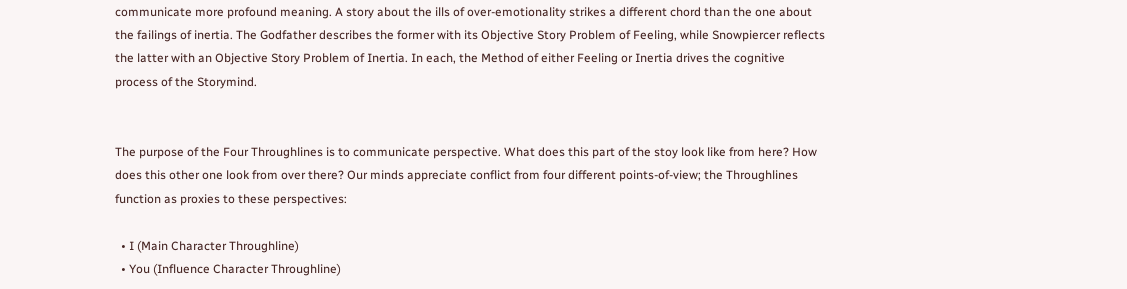communicate more profound meaning. A story about the ills of over-emotionality strikes a different chord than the one about the failings of inertia. The Godfather describes the former with its Objective Story Problem of Feeling, while Snowpiercer reflects the latter with an Objective Story Problem of Inertia. In each, the Method of either Feeling or Inertia drives the cognitive process of the Storymind.


The purpose of the Four Throughlines is to communicate perspective. What does this part of the stoy look like from here? How does this other one look from over there? Our minds appreciate conflict from four different points-of-view; the Throughlines function as proxies to these perspectives:

  • I (Main Character Throughline)
  • You (Influence Character Throughline)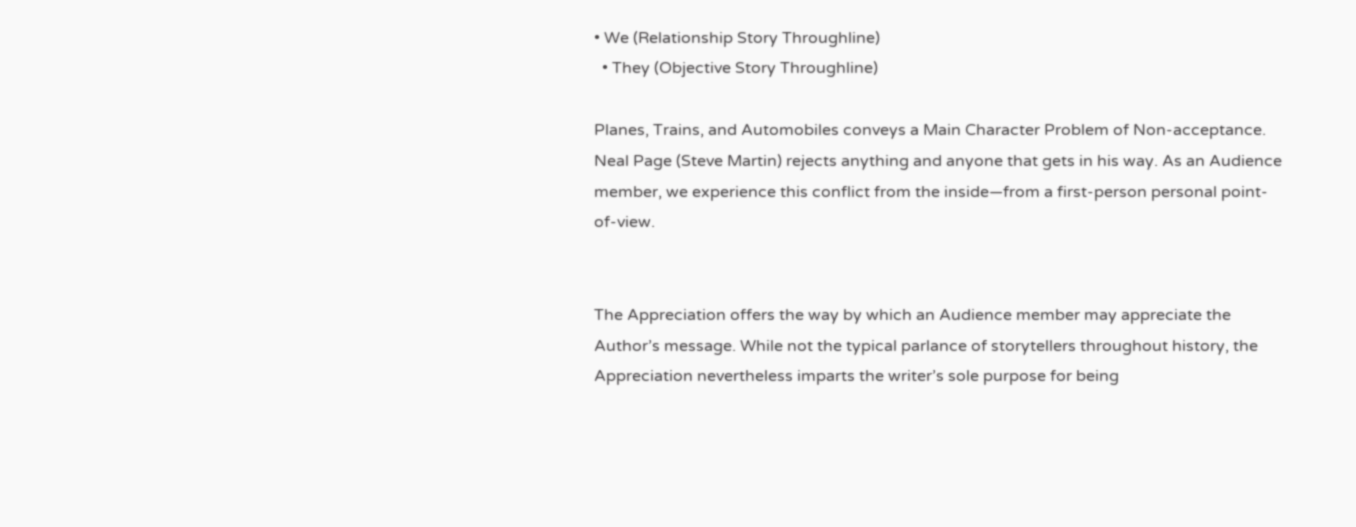• We (Relationship Story Throughline)
  • They (Objective Story Throughline)

Planes, Trains, and Automobiles conveys a Main Character Problem of Non-acceptance. Neal Page (Steve Martin) rejects anything and anyone that gets in his way. As an Audience member, we experience this conflict from the inside—from a first-person personal point-of-view.


The Appreciation offers the way by which an Audience member may appreciate the Author’s message. While not the typical parlance of storytellers throughout history, the Appreciation nevertheless imparts the writer’s sole purpose for being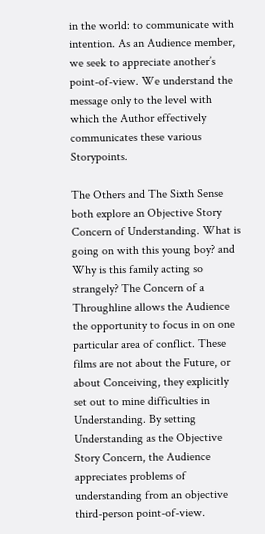in the world: to communicate with intention. As an Audience member, we seek to appreciate another’s point-of-view. We understand the message only to the level with which the Author effectively communicates these various Storypoints.

The Others and The Sixth Sense both explore an Objective Story Concern of Understanding. What is going on with this young boy? and Why is this family acting so strangely? The Concern of a Throughline allows the Audience the opportunity to focus in on one particular area of conflict. These films are not about the Future, or about Conceiving, they explicitly set out to mine difficulties in Understanding. By setting Understanding as the Objective Story Concern, the Audience appreciates problems of understanding from an objective third-person point-of-view.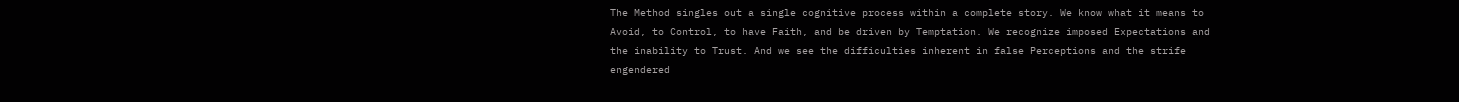The Method singles out a single cognitive process within a complete story. We know what it means to Avoid, to Control, to have Faith, and be driven by Temptation. We recognize imposed Expectations and the inability to Trust. And we see the difficulties inherent in false Perceptions and the strife engendered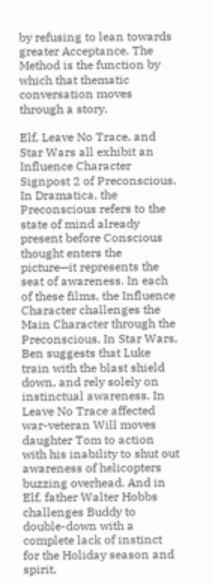by refusing to lean towards greater Acceptance. The Method is the function by which that thematic conversation moves through a story.

Elf, Leave No Trace, and Star Wars all exhibit an Influence Character Signpost 2 of Preconscious. In Dramatica, the Preconscious refers to the state of mind already present before Conscious thought enters the picture—it represents the seat of awareness. In each of these films, the Influence Character challenges the Main Character through the Preconscious. In Star Wars, Ben suggests that Luke train with the blast shield down, and rely solely on instinctual awareness. In Leave No Trace affected war-veteran Will moves daughter Tom to action with his inability to shut out awareness of helicopters buzzing overhead. And in Elf, father Walter Hobbs challenges Buddy to double-down with a complete lack of instinct for the Holiday season and spirit.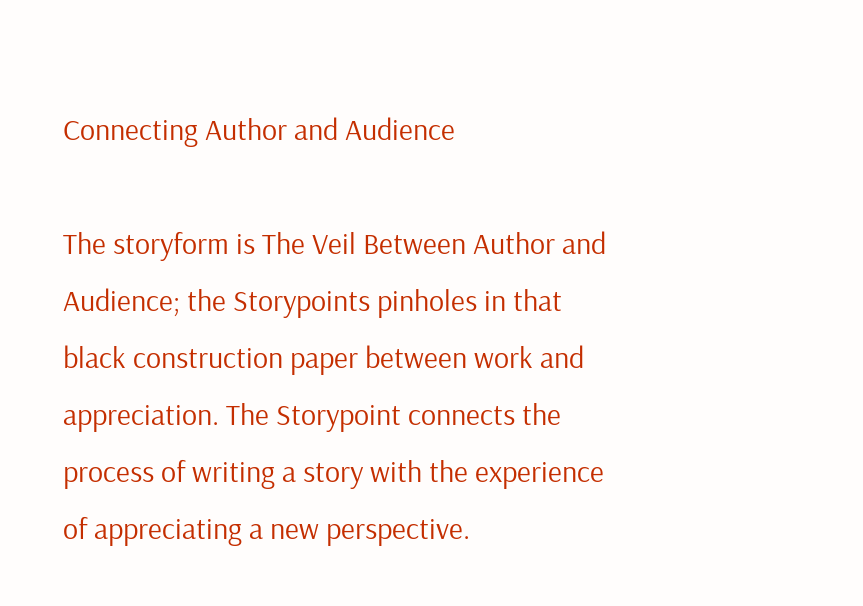Connecting Author and Audience

The storyform is The Veil Between Author and Audience; the Storypoints pinholes in that black construction paper between work and appreciation. The Storypoint connects the process of writing a story with the experience of appreciating a new perspective.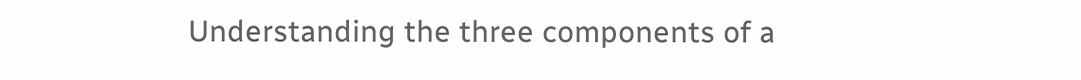Understanding the three components of a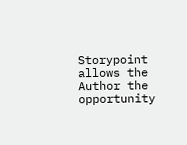Storypoint allows the Author the opportunity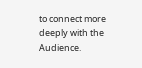to connect more deeply with the Audience.